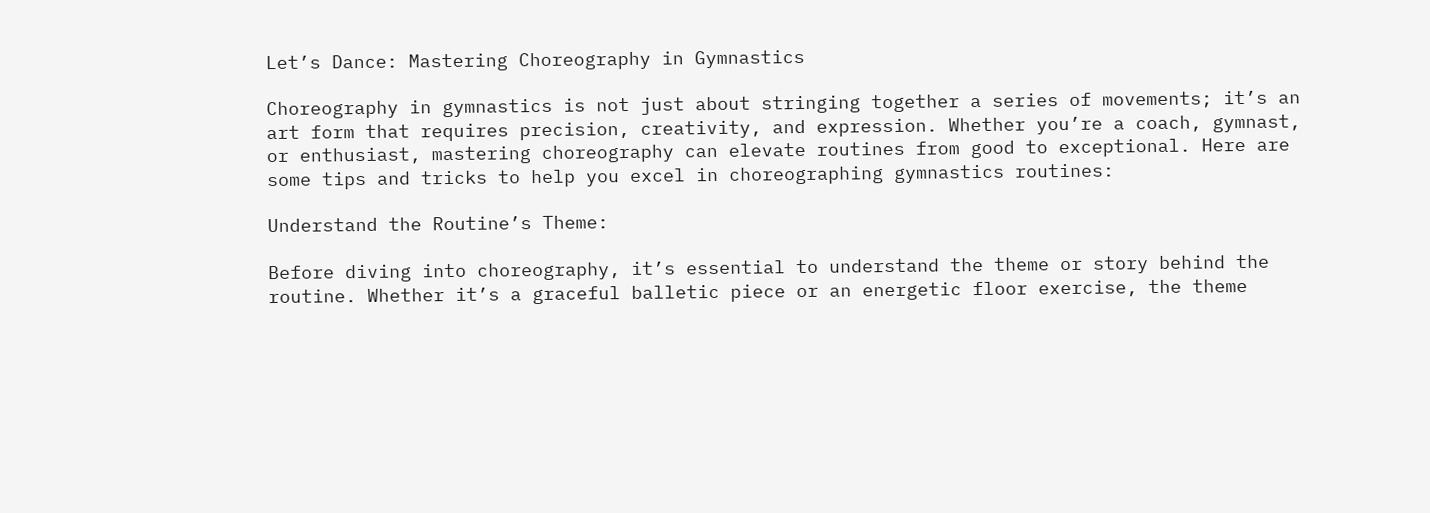Let’s Dance: Mastering Choreography in Gymnastics

Choreography in gymnastics is not just about stringing together a series of movements; it’s an art form that requires precision, creativity, and expression. Whether you’re a coach, gymnast, or enthusiast, mastering choreography can elevate routines from good to exceptional. Here are some tips and tricks to help you excel in choreographing gymnastics routines:

Understand the Routine’s Theme:

Before diving into choreography, it’s essential to understand the theme or story behind the routine. Whether it’s a graceful balletic piece or an energetic floor exercise, the theme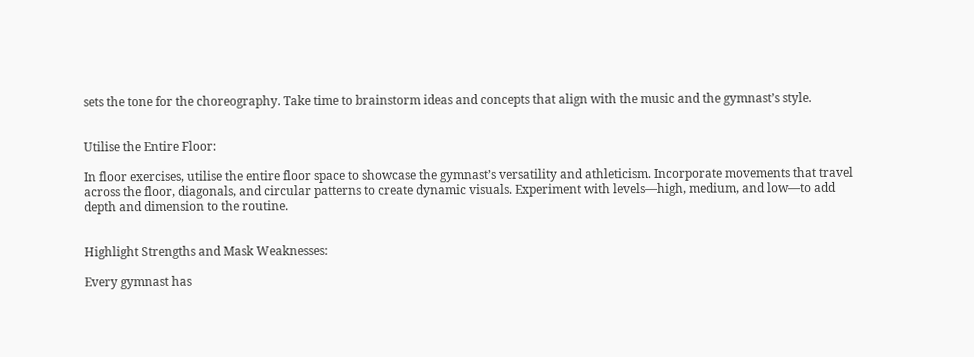sets the tone for the choreography. Take time to brainstorm ideas and concepts that align with the music and the gymnast’s style.


Utilise the Entire Floor:

In floor exercises, utilise the entire floor space to showcase the gymnast’s versatility and athleticism. Incorporate movements that travel across the floor, diagonals, and circular patterns to create dynamic visuals. Experiment with levels—high, medium, and low—to add depth and dimension to the routine.


Highlight Strengths and Mask Weaknesses:

Every gymnast has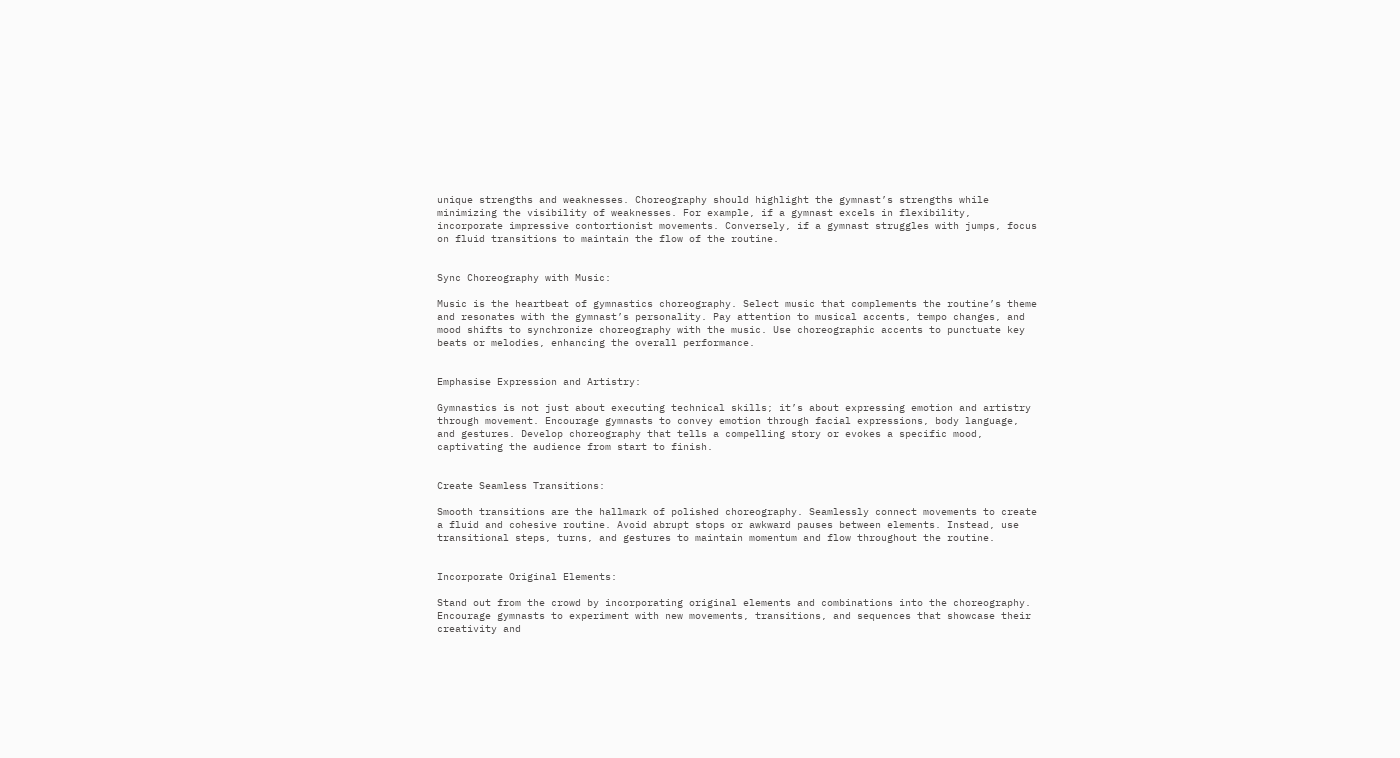unique strengths and weaknesses. Choreography should highlight the gymnast’s strengths while minimizing the visibility of weaknesses. For example, if a gymnast excels in flexibility, incorporate impressive contortionist movements. Conversely, if a gymnast struggles with jumps, focus on fluid transitions to maintain the flow of the routine.


Sync Choreography with Music:

Music is the heartbeat of gymnastics choreography. Select music that complements the routine’s theme and resonates with the gymnast’s personality. Pay attention to musical accents, tempo changes, and mood shifts to synchronize choreography with the music. Use choreographic accents to punctuate key beats or melodies, enhancing the overall performance.


Emphasise Expression and Artistry:

Gymnastics is not just about executing technical skills; it’s about expressing emotion and artistry through movement. Encourage gymnasts to convey emotion through facial expressions, body language, and gestures. Develop choreography that tells a compelling story or evokes a specific mood, captivating the audience from start to finish.


Create Seamless Transitions:

Smooth transitions are the hallmark of polished choreography. Seamlessly connect movements to create a fluid and cohesive routine. Avoid abrupt stops or awkward pauses between elements. Instead, use transitional steps, turns, and gestures to maintain momentum and flow throughout the routine.


Incorporate Original Elements:

Stand out from the crowd by incorporating original elements and combinations into the choreography. Encourage gymnasts to experiment with new movements, transitions, and sequences that showcase their creativity and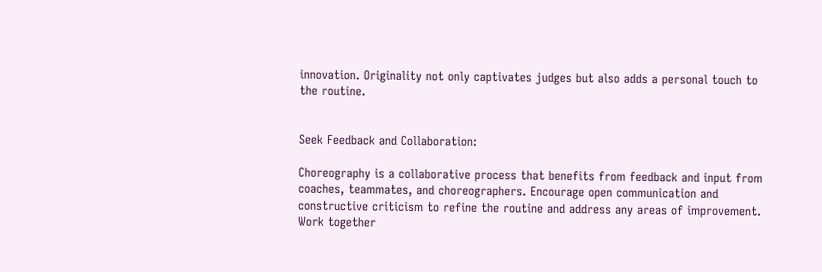innovation. Originality not only captivates judges but also adds a personal touch to the routine.


Seek Feedback and Collaboration:

Choreography is a collaborative process that benefits from feedback and input from coaches, teammates, and choreographers. Encourage open communication and constructive criticism to refine the routine and address any areas of improvement. Work together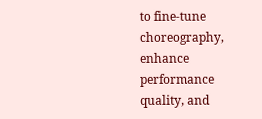to fine-tune choreography, enhance performance quality, and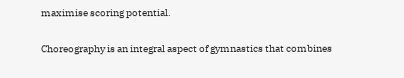maximise scoring potential.

Choreography is an integral aspect of gymnastics that combines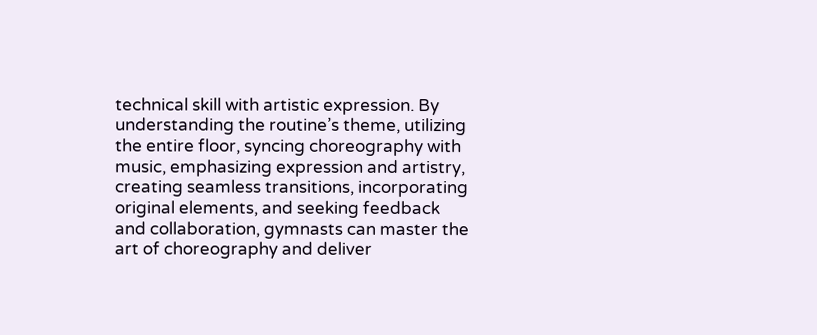technical skill with artistic expression. By understanding the routine’s theme, utilizing the entire floor, syncing choreography with music, emphasizing expression and artistry, creating seamless transitions, incorporating original elements, and seeking feedback and collaboration, gymnasts can master the art of choreography and deliver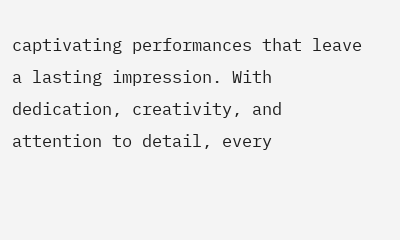captivating performances that leave a lasting impression. With dedication, creativity, and attention to detail, every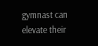gymnast can elevate their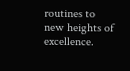routines to new heights of excellence.